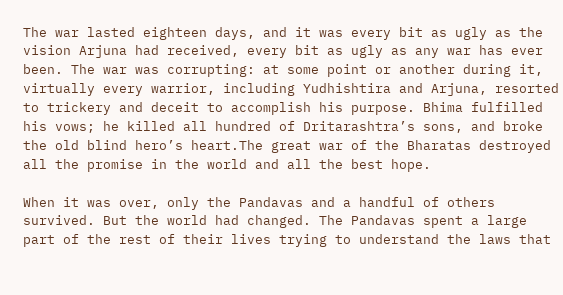The war lasted eighteen days, and it was every bit as ugly as the vision Arjuna had received, every bit as ugly as any war has ever been. The war was corrupting: at some point or another during it, virtually every warrior, including Yudhishtira and Arjuna, resorted to trickery and deceit to accomplish his purpose. Bhima fulfilled his vows; he killed all hundred of Dritarashtra’s sons, and broke the old blind hero’s heart.The great war of the Bharatas destroyed all the promise in the world and all the best hope.

When it was over, only the Pandavas and a handful of others survived. But the world had changed. The Pandavas spent a large part of the rest of their lives trying to understand the laws that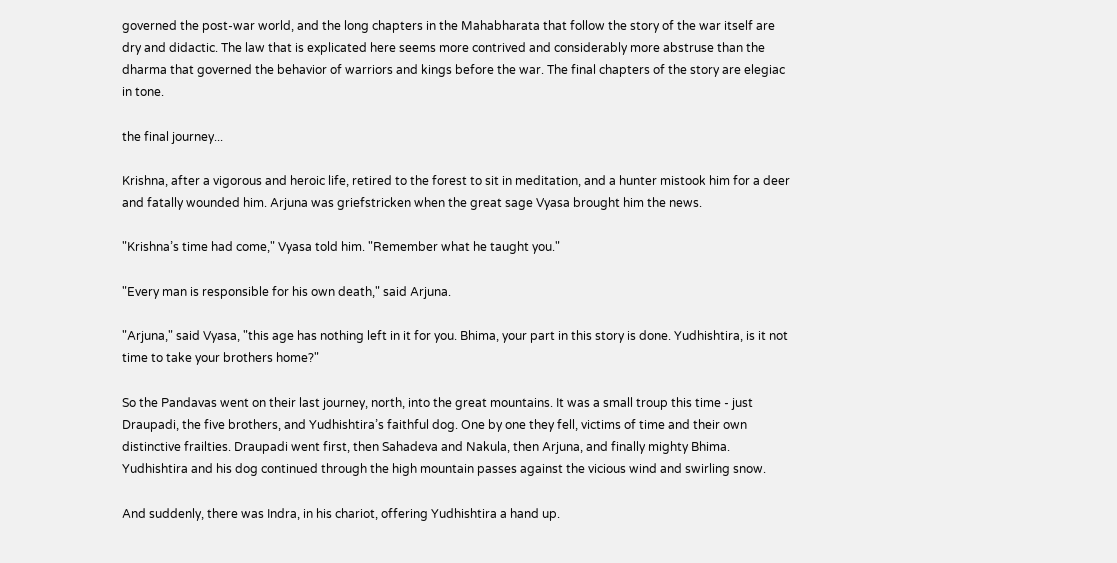governed the post-war world, and the long chapters in the Mahabharata that follow the story of the war itself are dry and didactic. The law that is explicated here seems more contrived and considerably more abstruse than the dharma that governed the behavior of warriors and kings before the war. The final chapters of the story are elegiac in tone.

the final journey...

Krishna, after a vigorous and heroic life, retired to the forest to sit in meditation, and a hunter mistook him for a deer and fatally wounded him. Arjuna was griefstricken when the great sage Vyasa brought him the news.

"Krishna’s time had come," Vyasa told him. "Remember what he taught you."

"Every man is responsible for his own death," said Arjuna.

"Arjuna," said Vyasa, "this age has nothing left in it for you. Bhima, your part in this story is done. Yudhishtira, is it not time to take your brothers home?"

So the Pandavas went on their last journey, north, into the great mountains. It was a small troup this time - just Draupadi, the five brothers, and Yudhishtira’s faithful dog. One by one they fell, victims of time and their own distinctive frailties. Draupadi went first, then Sahadeva and Nakula, then Arjuna, and finally mighty Bhima. Yudhishtira and his dog continued through the high mountain passes against the vicious wind and swirling snow.

And suddenly, there was Indra, in his chariot, offering Yudhishtira a hand up.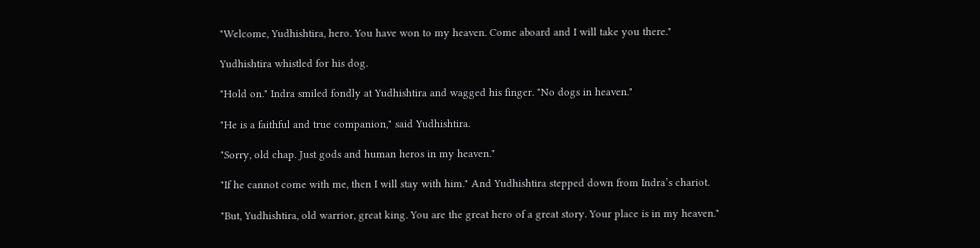"Welcome, Yudhishtira, hero. You have won to my heaven. Come aboard and I will take you there."

Yudhishtira whistled for his dog.

"Hold on." Indra smiled fondly at Yudhishtira and wagged his finger. "No dogs in heaven."

"He is a faithful and true companion," said Yudhishtira.

"Sorry, old chap. Just gods and human heros in my heaven."

"If he cannot come with me, then I will stay with him." And Yudhishtira stepped down from Indra’s chariot.

"But, Yudhishtira, old warrior, great king. You are the great hero of a great story. Your place is in my heaven."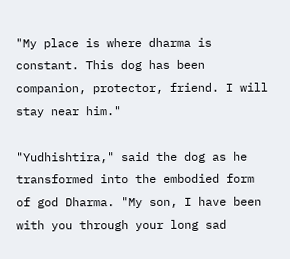"My place is where dharma is constant. This dog has been companion, protector, friend. I will stay near him."

"Yudhishtira," said the dog as he transformed into the embodied form of god Dharma. "My son, I have been with you through your long sad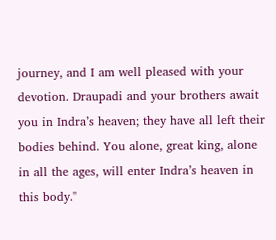journey, and I am well pleased with your devotion. Draupadi and your brothers await you in Indra’s heaven; they have all left their bodies behind. You alone, great king, alone in all the ages, will enter Indra’s heaven in this body."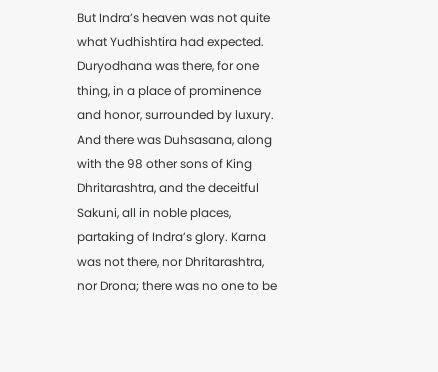But Indra’s heaven was not quite what Yudhishtira had expected. Duryodhana was there, for one thing, in a place of prominence and honor, surrounded by luxury. And there was Duhsasana, along with the 98 other sons of King Dhritarashtra, and the deceitful Sakuni, all in noble places, partaking of Indra’s glory. Karna was not there, nor Dhritarashtra, nor Drona; there was no one to be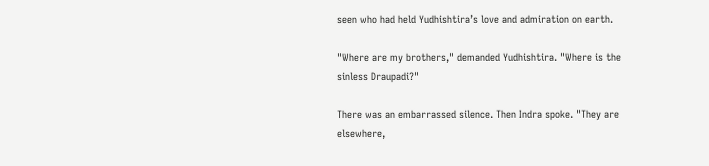seen who had held Yudhishtira’s love and admiration on earth.

"Where are my brothers," demanded Yudhishtira. "Where is the sinless Draupadi?"

There was an embarrassed silence. Then Indra spoke. "They are elsewhere,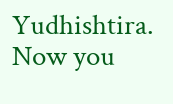Yudhishtira. Now you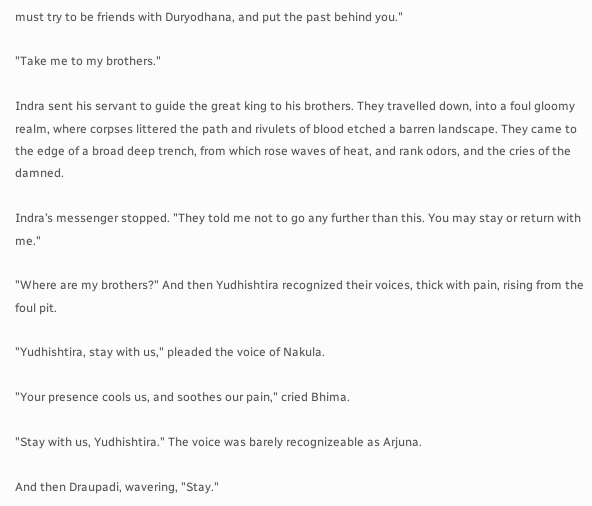must try to be friends with Duryodhana, and put the past behind you."

"Take me to my brothers."

Indra sent his servant to guide the great king to his brothers. They travelled down, into a foul gloomy realm, where corpses littered the path and rivulets of blood etched a barren landscape. They came to the edge of a broad deep trench, from which rose waves of heat, and rank odors, and the cries of the damned.

Indra’s messenger stopped. "They told me not to go any further than this. You may stay or return with me."

"Where are my brothers?" And then Yudhishtira recognized their voices, thick with pain, rising from the foul pit.

"Yudhishtira, stay with us," pleaded the voice of Nakula.

"Your presence cools us, and soothes our pain," cried Bhima.

"Stay with us, Yudhishtira." The voice was barely recognizeable as Arjuna.

And then Draupadi, wavering, "Stay."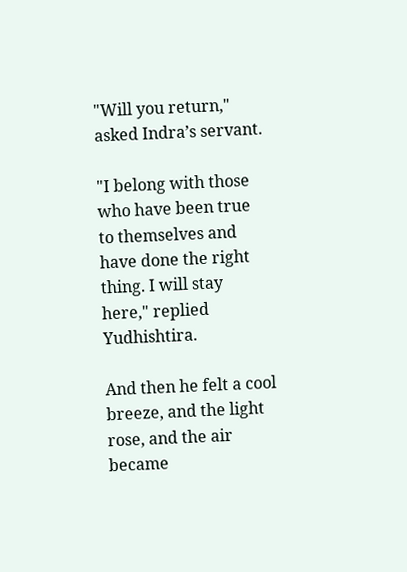"Will you return," asked Indra’s servant.

"I belong with those who have been true to themselves and have done the right thing. I will stay here," replied Yudhishtira.

And then he felt a cool breeze, and the light rose, and the air became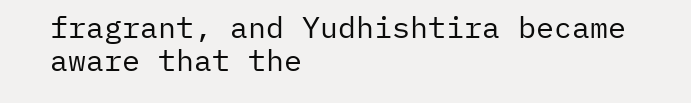fragrant, and Yudhishtira became aware that the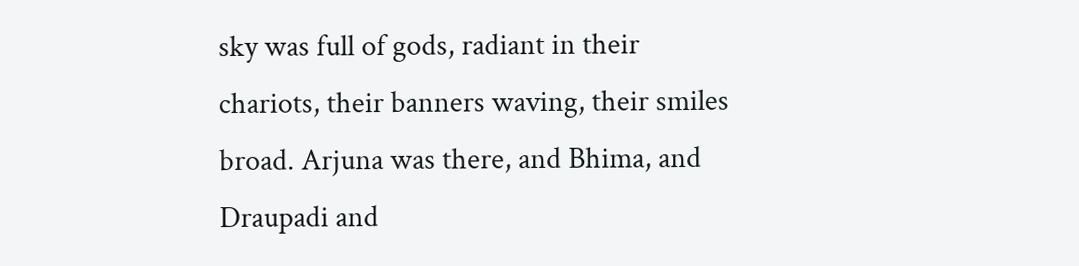sky was full of gods, radiant in their chariots, their banners waving, their smiles broad. Arjuna was there, and Bhima, and Draupadi and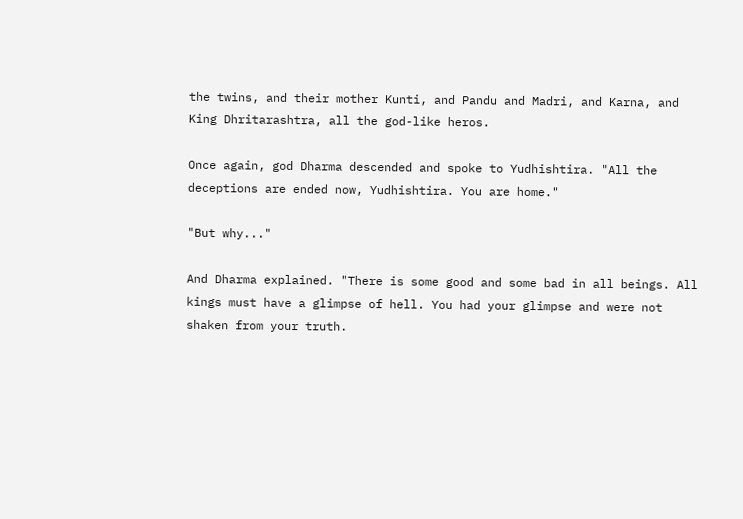the twins, and their mother Kunti, and Pandu and Madri, and Karna, and King Dhritarashtra, all the god-like heros.

Once again, god Dharma descended and spoke to Yudhishtira. "All the deceptions are ended now, Yudhishtira. You are home."

"But why..."

And Dharma explained. "There is some good and some bad in all beings. All kings must have a glimpse of hell. You had your glimpse and were not shaken from your truth.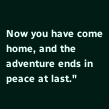Now you have come home, and the adventure ends in peace at last."